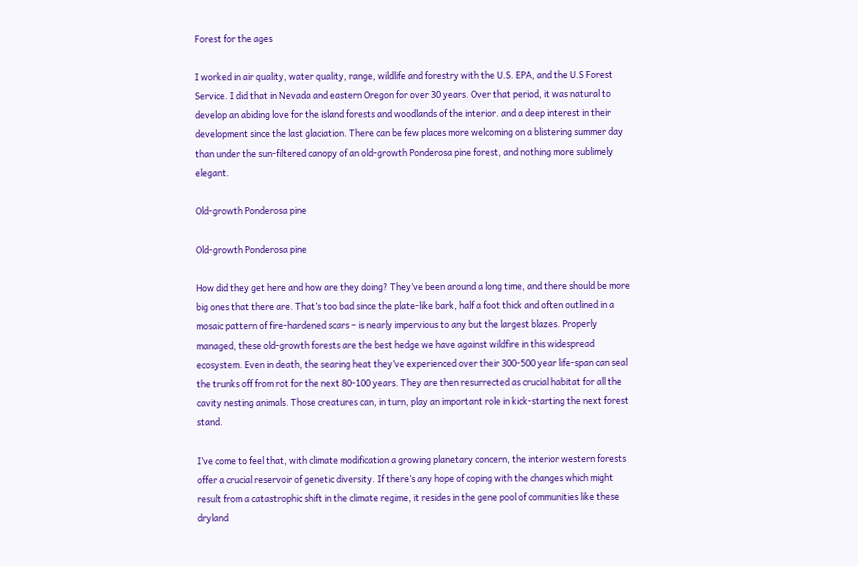Forest for the ages

I worked in air quality, water quality, range, wildlife and forestry with the U.S. EPA, and the U.S Forest Service. I did that in Nevada and eastern Oregon for over 30 years. Over that period, it was natural to develop an abiding love for the island forests and woodlands of the interior. and a deep interest in their development since the last glaciation. There can be few places more welcoming on a blistering summer day than under the sun-filtered canopy of an old-growth Ponderosa pine forest, and nothing more sublimely elegant.

Old-growth Ponderosa pine

Old-growth Ponderosa pine

How did they get here and how are they doing? They’ve been around a long time, and there should be more big ones that there are. That’s too bad since the plate-like bark, half a foot thick and often outlined in a mosaic pattern of fire-hardened scars – is nearly impervious to any but the largest blazes. Properly managed, these old-growth forests are the best hedge we have against wildfire in this widespread ecosystem. Even in death, the searing heat they’ve experienced over their 300-500 year life-span can seal the trunks off from rot for the next 80-100 years. They are then resurrected as crucial habitat for all the cavity nesting animals. Those creatures can, in turn, play an important role in kick-starting the next forest stand.

I’ve come to feel that, with climate modification a growing planetary concern, the interior western forests offer a crucial reservoir of genetic diversity. If there’s any hope of coping with the changes which might result from a catastrophic shift in the climate regime, it resides in the gene pool of communities like these dryland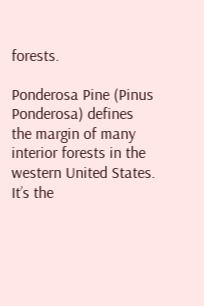forests.

Ponderosa Pine (Pinus Ponderosa) defines the margin of many interior forests in the western United States. It’s the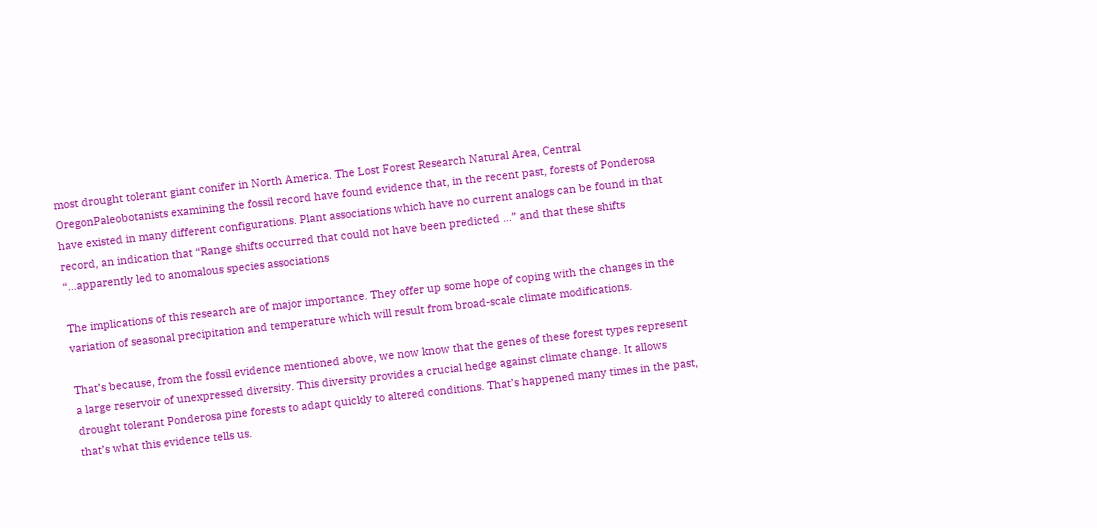most drought tolerant giant conifer in North America. The Lost Forest Research Natural Area, Central OregonPaleobotanists examining the fossil record have found evidence that, in the recent past, forests of Ponderosa have existed in many different configurations. Plant associations which have no current analogs can be found in that record, an indication that “Range shifts occurred that could not have been predicted ...” and that these shifts “…apparently led to anomalous species associations

The implications of this research are of major importance. They offer up some hope of coping with the changes in the variation of seasonal precipitation and temperature which will result from broad-scale climate modifications.

That’s because, from the fossil evidence mentioned above, we now know that the genes of these forest types represent a large reservoir of unexpressed diversity. This diversity provides a crucial hedge against climate change. It allows drought tolerant Ponderosa pine forests to adapt quickly to altered conditions. That’s happened many times in the past, that’s what this evidence tells us.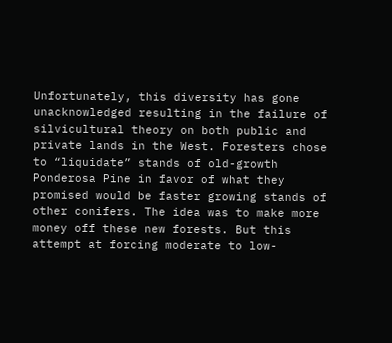Unfortunately, this diversity has gone unacknowledged resulting in the failure of silvicultural theory on both public and private lands in the West. Foresters chose to “liquidate” stands of old-growth Ponderosa Pine in favor of what they promised would be faster growing stands of other conifers. The idea was to make more money off these new forests. But this attempt at forcing moderate to low-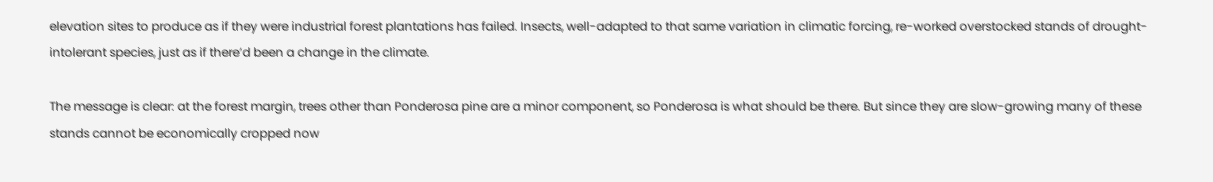elevation sites to produce as if they were industrial forest plantations has failed. Insects, well-adapted to that same variation in climatic forcing, re-worked overstocked stands of drought-intolerant species, just as if there’d been a change in the climate.

The message is clear: at the forest margin, trees other than Ponderosa pine are a minor component, so Ponderosa is what should be there. But since they are slow-growing many of these stands cannot be economically cropped now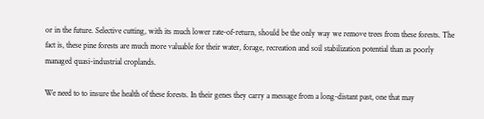or in the future. Selective cutting, with its much lower rate-of-return, should be the only way we remove trees from these forests. The fact is, these pine forests are much more valuable for their water, forage, recreation and soil stabilization potential than as poorly managed quasi-industrial croplands.

We need to to insure the health of these forests. In their genes they carry a message from a long-distant past, one that may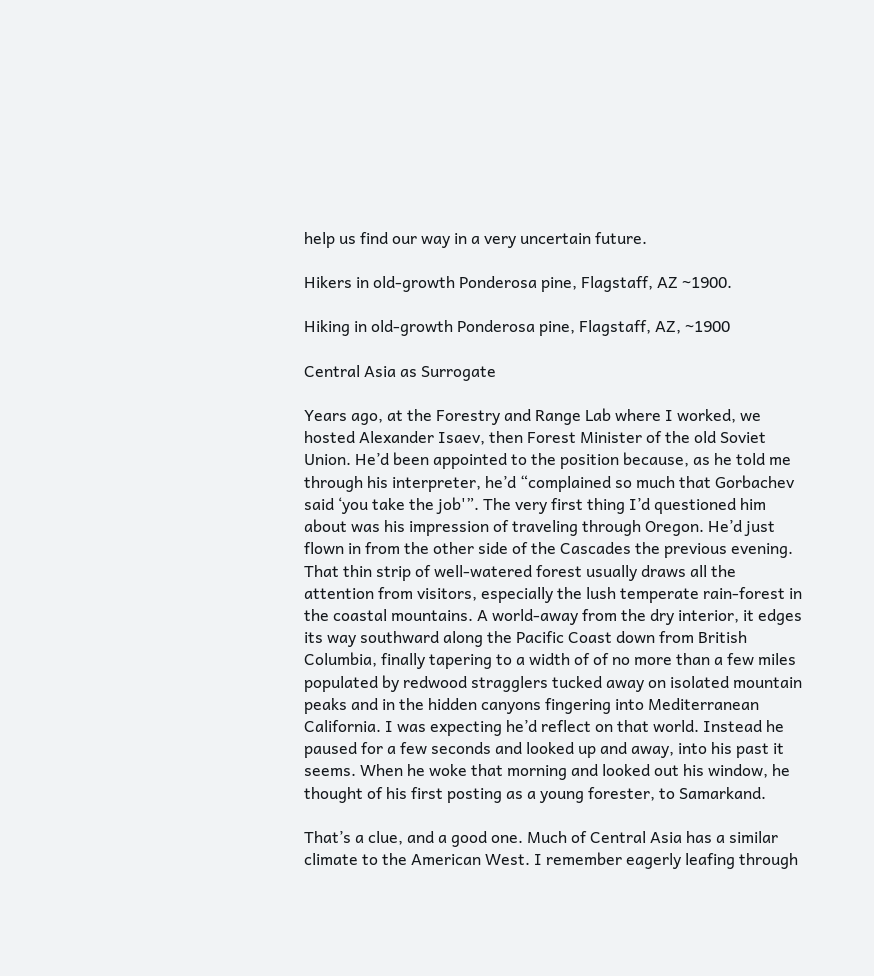help us find our way in a very uncertain future.

Hikers in old-growth Ponderosa pine, Flagstaff, AZ ~1900.

Hiking in old-growth Ponderosa pine, Flagstaff, AZ, ~1900

Central Asia as Surrogate

Years ago, at the Forestry and Range Lab where I worked, we hosted Alexander Isaev, then Forest Minister of the old Soviet Union. He’d been appointed to the position because, as he told me through his interpreter, he’d “complained so much that Gorbachev said ‘you take the job'”. The very first thing I’d questioned him about was his impression of traveling through Oregon. He’d just flown in from the other side of the Cascades the previous evening. That thin strip of well-watered forest usually draws all the attention from visitors, especially the lush temperate rain-forest in the coastal mountains. A world-away from the dry interior, it edges its way southward along the Pacific Coast down from British Columbia, finally tapering to a width of of no more than a few miles populated by redwood stragglers tucked away on isolated mountain peaks and in the hidden canyons fingering into Mediterranean California. I was expecting he’d reflect on that world. Instead he paused for a few seconds and looked up and away, into his past it seems. When he woke that morning and looked out his window, he thought of his first posting as a young forester, to Samarkand.

That’s a clue, and a good one. Much of Central Asia has a similar climate to the American West. I remember eagerly leafing through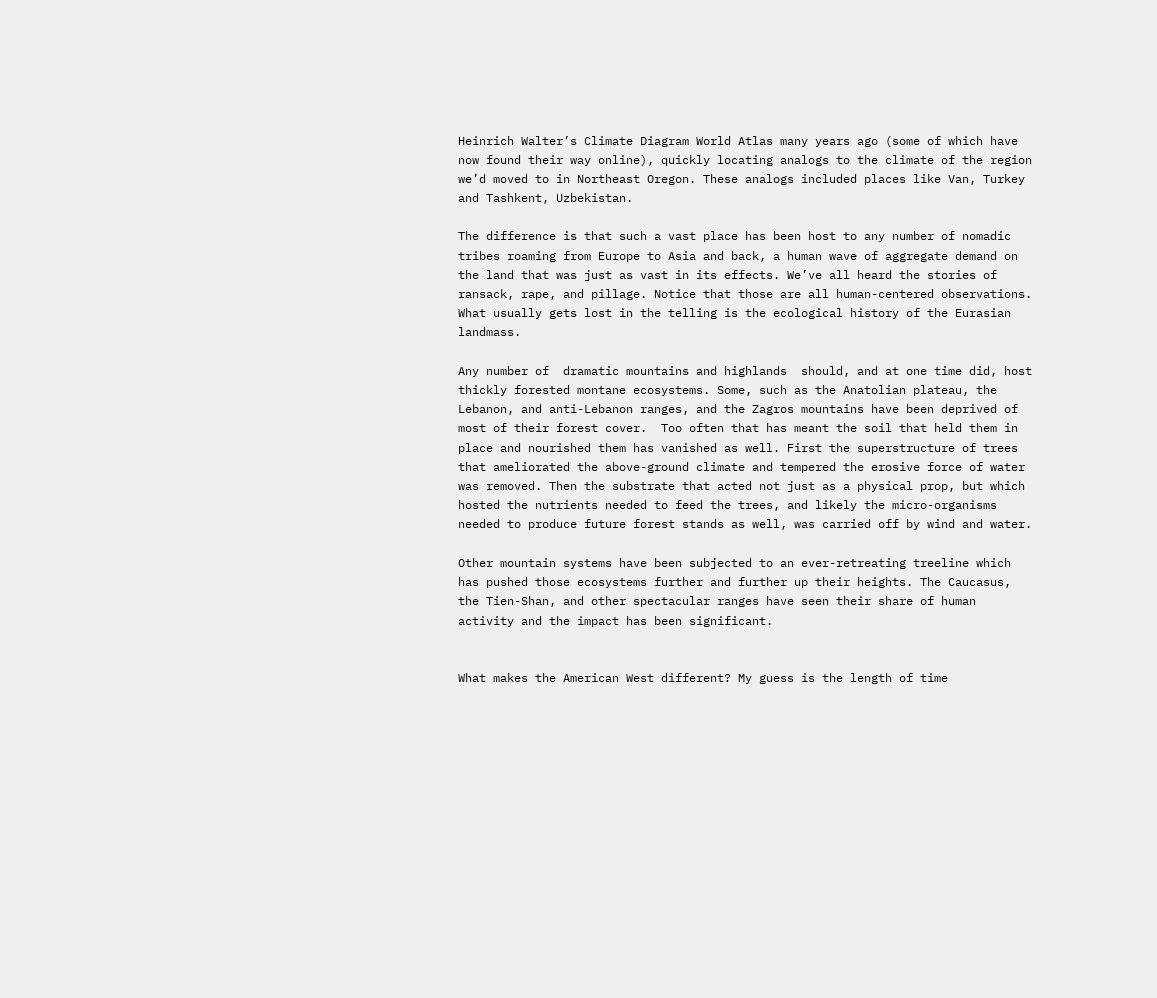Heinrich Walter’s Climate Diagram World Atlas many years ago (some of which have now found their way online), quickly locating analogs to the climate of the region we’d moved to in Northeast Oregon. These analogs included places like Van, Turkey and Tashkent, Uzbekistan.

The difference is that such a vast place has been host to any number of nomadic tribes roaming from Europe to Asia and back, a human wave of aggregate demand on the land that was just as vast in its effects. We’ve all heard the stories of ransack, rape, and pillage. Notice that those are all human-centered observations. What usually gets lost in the telling is the ecological history of the Eurasian landmass.

Any number of  dramatic mountains and highlands  should, and at one time did, host thickly forested montane ecosystems. Some, such as the Anatolian plateau, the Lebanon, and anti-Lebanon ranges, and the Zagros mountains have been deprived of most of their forest cover.  Too often that has meant the soil that held them in place and nourished them has vanished as well. First the superstructure of trees that ameliorated the above-ground climate and tempered the erosive force of water was removed. Then the substrate that acted not just as a physical prop, but which hosted the nutrients needed to feed the trees, and likely the micro-organisms needed to produce future forest stands as well, was carried off by wind and water.

Other mountain systems have been subjected to an ever-retreating treeline which has pushed those ecosystems further and further up their heights. The Caucasus, the Tien-Shan, and other spectacular ranges have seen their share of human activity and the impact has been significant.


What makes the American West different? My guess is the length of time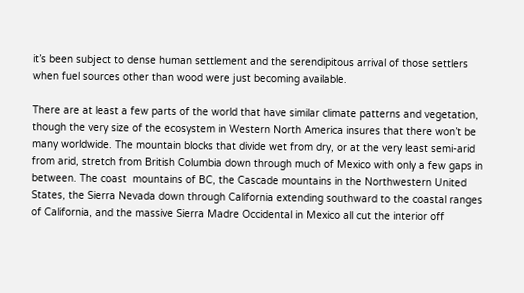it’s been subject to dense human settlement and the serendipitous arrival of those settlers when fuel sources other than wood were just becoming available.

There are at least a few parts of the world that have similar climate patterns and vegetation, though the very size of the ecosystem in Western North America insures that there won’t be many worldwide. The mountain blocks that divide wet from dry, or at the very least semi-arid from arid, stretch from British Columbia down through much of Mexico with only a few gaps in between. The coast  mountains of BC, the Cascade mountains in the Northwestern United States, the Sierra Nevada down through California extending southward to the coastal ranges of California, and the massive Sierra Madre Occidental in Mexico all cut the interior off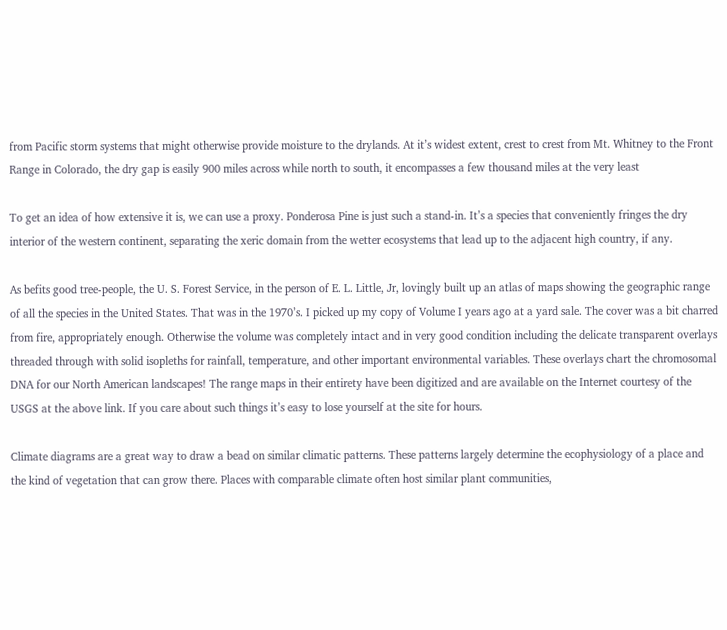from Pacific storm systems that might otherwise provide moisture to the drylands. At it’s widest extent, crest to crest from Mt. Whitney to the Front Range in Colorado, the dry gap is easily 900 miles across while north to south, it encompasses a few thousand miles at the very least

To get an idea of how extensive it is, we can use a proxy. Ponderosa Pine is just such a stand-in. It’s a species that conveniently fringes the dry interior of the western continent, separating the xeric domain from the wetter ecosystems that lead up to the adjacent high country, if any.

As befits good tree-people, the U. S. Forest Service, in the person of E. L. Little, Jr, lovingly built up an atlas of maps showing the geographic range of all the species in the United States. That was in the 1970’s. I picked up my copy of Volume I years ago at a yard sale. The cover was a bit charred from fire, appropriately enough. Otherwise the volume was completely intact and in very good condition including the delicate transparent overlays threaded through with solid isopleths for rainfall, temperature, and other important environmental variables. These overlays chart the chromosomal DNA for our North American landscapes! The range maps in their entirety have been digitized and are available on the Internet courtesy of the USGS at the above link. If you care about such things it’s easy to lose yourself at the site for hours.

Climate diagrams are a great way to draw a bead on similar climatic patterns. These patterns largely determine the ecophysiology of a place and the kind of vegetation that can grow there. Places with comparable climate often host similar plant communities,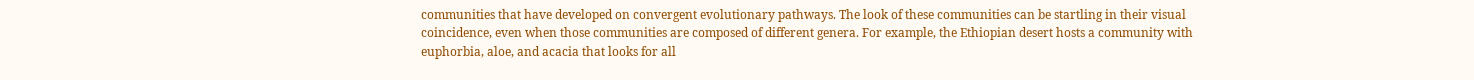communities that have developed on convergent evolutionary pathways. The look of these communities can be startling in their visual coincidence, even when those communities are composed of different genera. For example, the Ethiopian desert hosts a community with euphorbia, aloe, and acacia that looks for all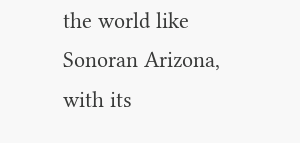the world like Sonoran Arizona, with its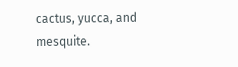cactus, yucca, and mesquite.